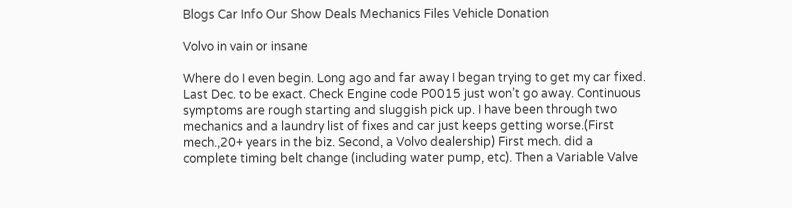Blogs Car Info Our Show Deals Mechanics Files Vehicle Donation

Volvo in vain or insane

Where do I even begin. Long ago and far away I began trying to get my car fixed. Last Dec. to be exact. Check Engine code P0015 just won’t go away. Continuous symptoms are rough starting and sluggish pick up. I have been through two mechanics and a laundry list of fixes and car just keeps getting worse.(First mech.,20+ years in the biz. Second, a Volvo dealership) First mech. did a complete timing belt change (including water pump, etc). Then a Variable Valve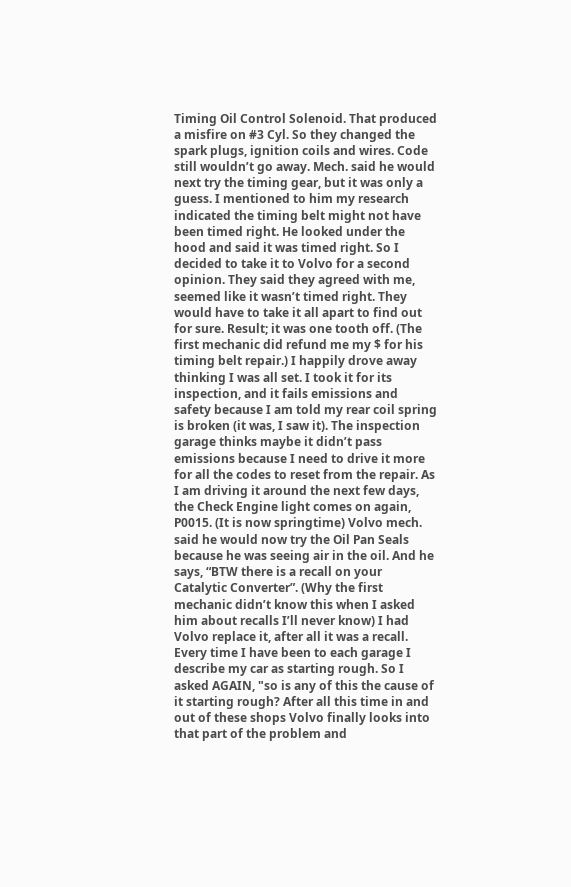Timing Oil Control Solenoid. That produced a misfire on #3 Cyl. So they changed the spark plugs, ignition coils and wires. Code still wouldn’t go away. Mech. said he would next try the timing gear, but it was only a guess. I mentioned to him my research indicated the timing belt might not have been timed right. He looked under the hood and said it was timed right. So I decided to take it to Volvo for a second opinion. They said they agreed with me, seemed like it wasn’t timed right. They would have to take it all apart to find out for sure. Result; it was one tooth off. (The first mechanic did refund me my $ for his timing belt repair.) I happily drove away thinking I was all set. I took it for its inspection, and it fails emissions and safety because I am told my rear coil spring is broken (it was, I saw it). The inspection garage thinks maybe it didn’t pass emissions because I need to drive it more for all the codes to reset from the repair. As I am driving it around the next few days, the Check Engine light comes on again, P0015. (It is now springtime) Volvo mech. said he would now try the Oil Pan Seals because he was seeing air in the oil. And he says, “BTW there is a recall on your Catalytic Converter”. (Why the first mechanic didn’t know this when I asked him about recalls I’ll never know) I had Volvo replace it, after all it was a recall. Every time I have been to each garage I describe my car as starting rough. So I asked AGAIN, "so is any of this the cause of it starting rough? After all this time in and out of these shops Volvo finally looks into that part of the problem and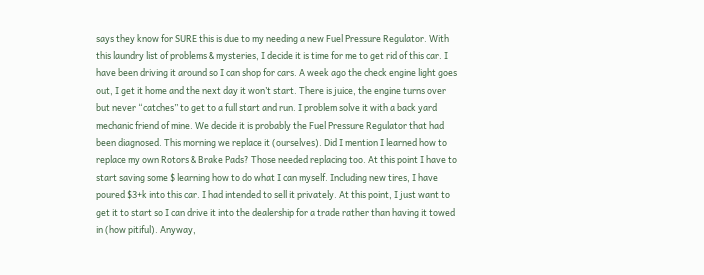says they know for SURE this is due to my needing a new Fuel Pressure Regulator. With this laundry list of problems & mysteries, I decide it is time for me to get rid of this car. I have been driving it around so I can shop for cars. A week ago the check engine light goes out, I get it home and the next day it won’t start. There is juice, the engine turns over but never “catches” to get to a full start and run. I problem solve it with a back yard mechanic friend of mine. We decide it is probably the Fuel Pressure Regulator that had been diagnosed. This morning we replace it (ourselves). Did I mention I learned how to replace my own Rotors & Brake Pads? Those needed replacing too. At this point I have to start saving some $ learning how to do what I can myself. Including new tires, I have poured $3+k into this car. I had intended to sell it privately. At this point, I just want to get it to start so I can drive it into the dealership for a trade rather than having it towed in (how pitiful). Anyway,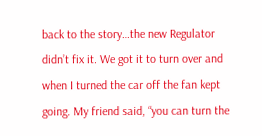back to the story…the new Regulator didn’t fix it. We got it to turn over and when I turned the car off the fan kept going. My friend said, “you can turn the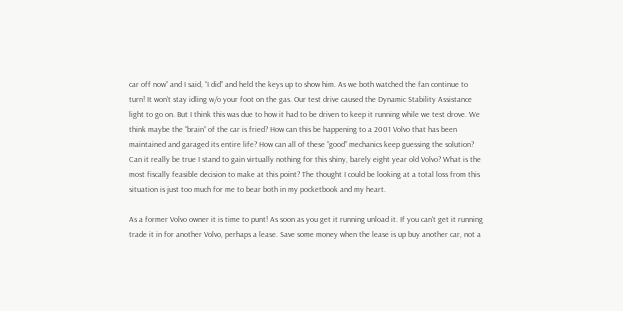car off now” and I said, “I did” and held the keys up to show him. As we both watched the fan continue to turn! It won’t stay idling w/o your foot on the gas. Our test drive caused the Dynamic Stability Assistance light to go on. But I think this was due to how it had to be driven to keep it running while we test drove. We think maybe the “brain” of the car is fried? How can this be happening to a 2001 Volvo that has been maintained and garaged its entire life? How can all of these “good” mechanics keep guessing the solution? Can it really be true I stand to gain virtually nothing for this shiny, barely eight year old Volvo? What is the most fiscally feasible decision to make at this point? The thought I could be looking at a total loss from this situation is just too much for me to bear both in my pocketbook and my heart.

As a former Volvo owner it is time to punt! As soon as you get it running unload it. If you can’t get it running trade it in for another Volvo, perhaps a lease. Save some money when the lease is up buy another car, not a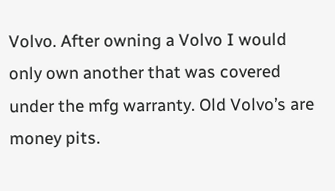Volvo. After owning a Volvo I would only own another that was covered under the mfg warranty. Old Volvo’s are money pits.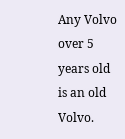Any Volvo over 5 years old is an old Volvo.